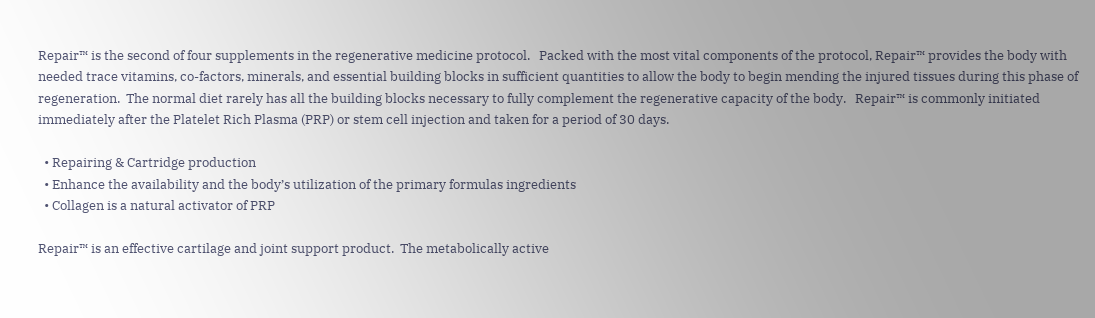Repair™ is the second of four supplements in the regenerative medicine protocol.   Packed with the most vital components of the protocol, Repair™ provides the body with needed trace vitamins, co-factors, minerals, and essential building blocks in sufficient quantities to allow the body to begin mending the injured tissues during this phase of regeneration.  The normal diet rarely has all the building blocks necessary to fully complement the regenerative capacity of the body.   Repair™ is commonly initiated immediately after the Platelet Rich Plasma (PRP) or stem cell injection and taken for a period of 30 days.

  • Repairing & Cartridge production
  • Enhance the availability and the body’s utilization of the primary formulas ingredients
  • Collagen is a natural activator of PRP

Repair™ is an effective cartilage and joint support product.  The metabolically active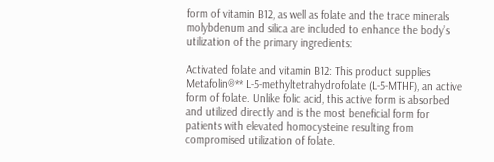form of vitamin B12, as well as folate and the trace minerals molybdenum and silica are included to enhance the body’s utilization of the primary ingredients:

Activated folate and vitamin B12: This product supplies Metafolin®** L-5-methyltetrahydrofolate (L-5-MTHF), an active form of folate. Unlike folic acid, this active form is absorbed and utilized directly and is the most beneficial form for patients with elevated homocysteine resulting from compromised utilization of folate.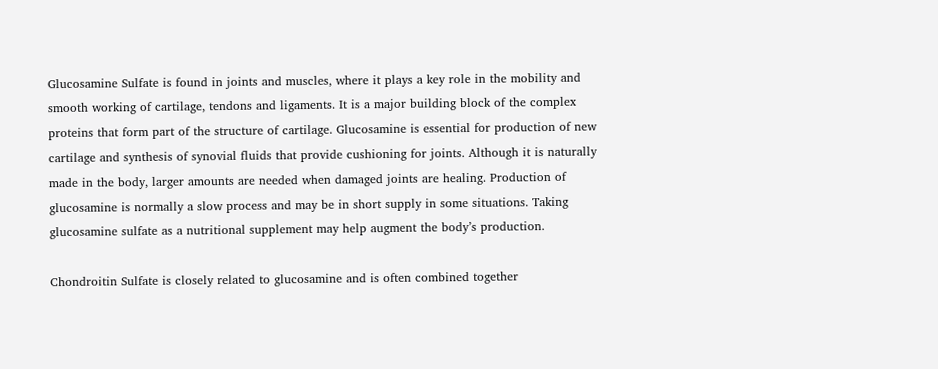Glucosamine Sulfate is found in joints and muscles, where it plays a key role in the mobility and smooth working of cartilage, tendons and ligaments. It is a major building block of the complex proteins that form part of the structure of cartilage. Glucosamine is essential for production of new cartilage and synthesis of synovial fluids that provide cushioning for joints. Although it is naturally made in the body, larger amounts are needed when damaged joints are healing. Production of glucosamine is normally a slow process and may be in short supply in some situations. Taking glucosamine sulfate as a nutritional supplement may help augment the body’s production.

Chondroitin Sulfate is closely related to glucosamine and is often combined together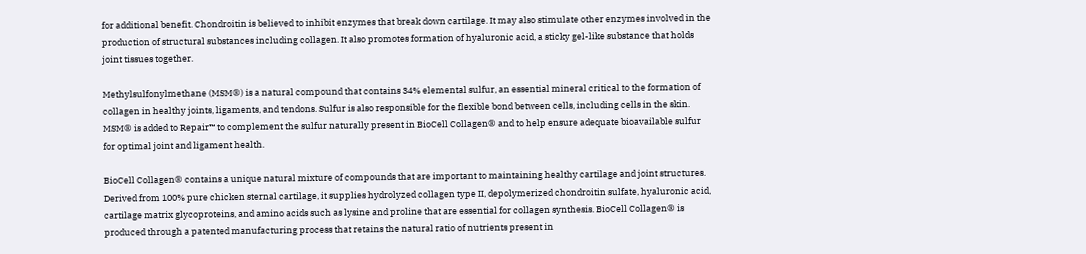for additional benefit. Chondroitin is believed to inhibit enzymes that break down cartilage. It may also stimulate other enzymes involved in the production of structural substances including collagen. It also promotes formation of hyaluronic acid, a sticky gel-like substance that holds joint tissues together.

Methylsulfonylmethane (MSM®) is a natural compound that contains 34% elemental sulfur, an essential mineral critical to the formation of collagen in healthy joints, ligaments, and tendons. Sulfur is also responsible for the flexible bond between cells, including cells in the skin. MSM® is added to Repair™ to complement the sulfur naturally present in BioCell Collagen® and to help ensure adequate bioavailable sulfur for optimal joint and ligament health.

BioCell Collagen® contains a unique natural mixture of compounds that are important to maintaining healthy cartilage and joint structures. Derived from 100% pure chicken sternal cartilage, it supplies hydrolyzed collagen type II, depolymerized chondroitin sulfate, hyaluronic acid, cartilage matrix glycoproteins, and amino acids such as lysine and proline that are essential for collagen synthesis. BioCell Collagen® is produced through a patented manufacturing process that retains the natural ratio of nutrients present in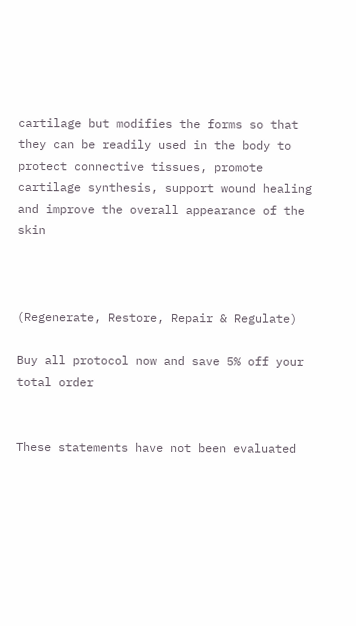cartilage but modifies the forms so that they can be readily used in the body to protect connective tissues, promote cartilage synthesis, support wound healing and improve the overall appearance of the skin



(Regenerate, Restore, Repair & Regulate)

Buy all protocol now and save 5% off your total order


These statements have not been evaluated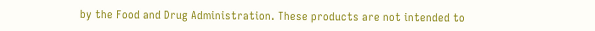by the Food and Drug Administration. These products are not intended to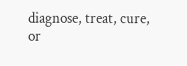diagnose, treat, cure, or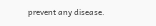prevent any disease.